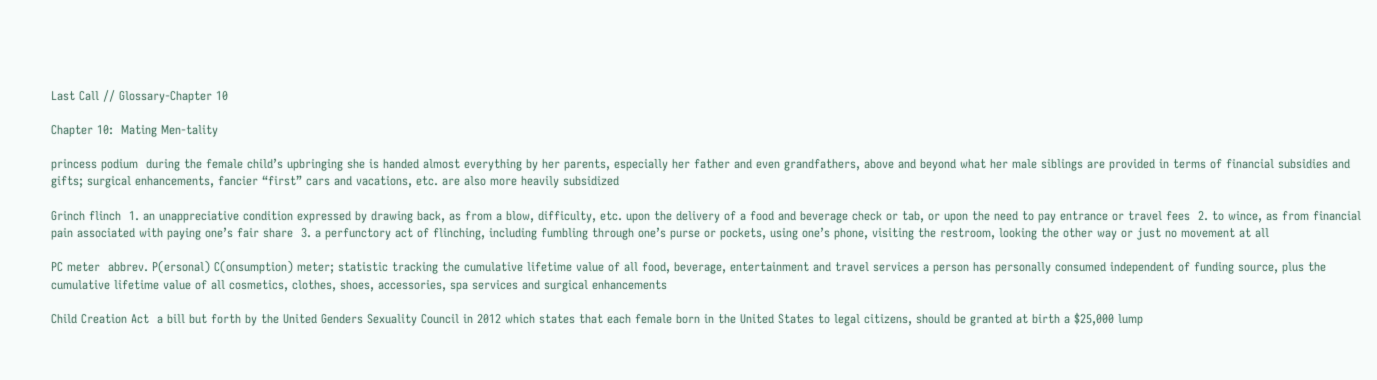Last Call // Glossary-Chapter 10

Chapter 10:  Mating Men-tality

princess podium  during the female child’s upbringing she is handed almost everything by her parents, especially her father and even grandfathers, above and beyond what her male siblings are provided in terms of financial subsidies and gifts; surgical enhancements, fancier “first” cars and vacations, etc. are also more heavily subsidized

Grinch flinch  1. an unappreciative condition expressed by drawing back, as from a blow, difficulty, etc. upon the delivery of a food and beverage check or tab, or upon the need to pay entrance or travel fees  2. to wince, as from financial pain associated with paying one’s fair share  3. a perfunctory act of flinching, including fumbling through one’s purse or pockets, using one’s phone, visiting the restroom, looking the other way or just no movement at all

PC meter  abbrev. P(ersonal) C(onsumption) meter; statistic tracking the cumulative lifetime value of all food, beverage, entertainment and travel services a person has personally consumed independent of funding source, plus the cumulative lifetime value of all cosmetics, clothes, shoes, accessories, spa services and surgical enhancements

Child Creation Act  a bill but forth by the United Genders Sexuality Council in 2012 which states that each female born in the United States to legal citizens, should be granted at birth a $25,000 lump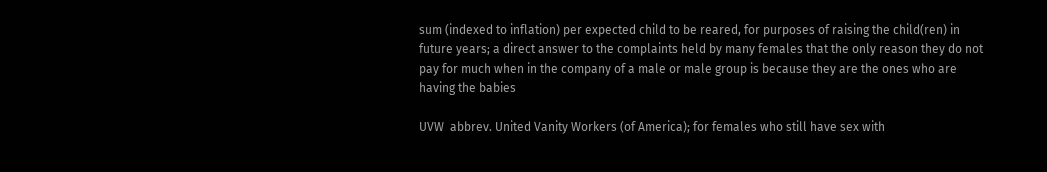sum (indexed to inflation) per expected child to be reared, for purposes of raising the child(ren) in future years; a direct answer to the complaints held by many females that the only reason they do not pay for much when in the company of a male or male group is because they are the ones who are having the babies

UVW  abbrev. United Vanity Workers (of America); for females who still have sex with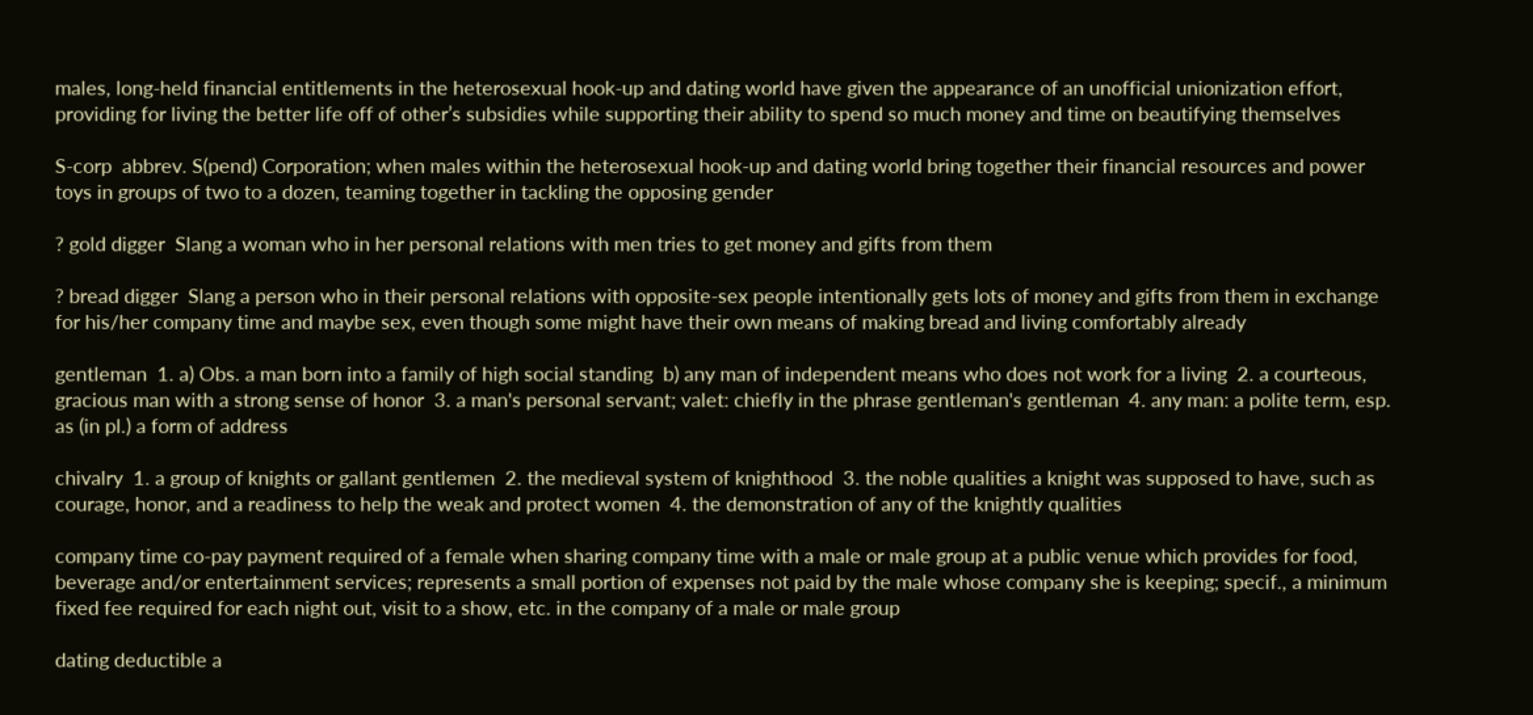males, long-held financial entitlements in the heterosexual hook-up and dating world have given the appearance of an unofficial unionization effort, providing for living the better life off of other’s subsidies while supporting their ability to spend so much money and time on beautifying themselves

S-corp  abbrev. S(pend) Corporation; when males within the heterosexual hook-up and dating world bring together their financial resources and power toys in groups of two to a dozen, teaming together in tackling the opposing gender

? gold digger  Slang a woman who in her personal relations with men tries to get money and gifts from them

? bread digger  Slang a person who in their personal relations with opposite-sex people intentionally gets lots of money and gifts from them in exchange for his/her company time and maybe sex, even though some might have their own means of making bread and living comfortably already

gentleman  1. a) Obs. a man born into a family of high social standing  b) any man of independent means who does not work for a living  2. a courteous, gracious man with a strong sense of honor  3. a man's personal servant; valet: chiefly in the phrase gentleman's gentleman  4. any man: a polite term, esp. as (in pl.) a form of address

chivalry  1. a group of knights or gallant gentlemen  2. the medieval system of knighthood  3. the noble qualities a knight was supposed to have, such as courage, honor, and a readiness to help the weak and protect women  4. the demonstration of any of the knightly qualities

company time co-pay payment required of a female when sharing company time with a male or male group at a public venue which provides for food, beverage and/or entertainment services; represents a small portion of expenses not paid by the male whose company she is keeping; specif., a minimum fixed fee required for each night out, visit to a show, etc. in the company of a male or male group

dating deductible a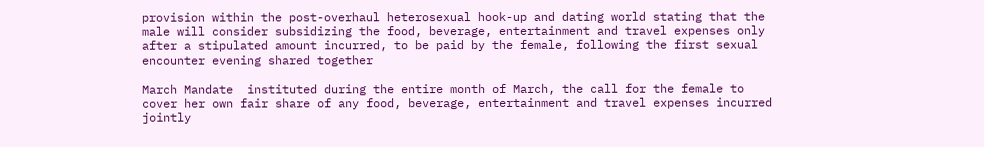provision within the post-overhaul heterosexual hook-up and dating world stating that the male will consider subsidizing the food, beverage, entertainment and travel expenses only after a stipulated amount incurred, to be paid by the female, following the first sexual encounter evening shared together

March Mandate  instituted during the entire month of March, the call for the female to cover her own fair share of any food, beverage, entertainment and travel expenses incurred jointly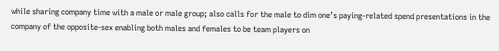while sharing company time with a male or male group; also calls for the male to dim one’s paying-related spend presentations in the company of the opposite-sex enabling both males and females to be team players on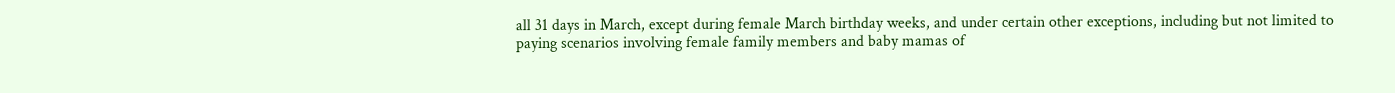all 31 days in March, except during female March birthday weeks, and under certain other exceptions, including but not limited to paying scenarios involving female family members and baby mamas of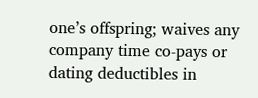one’s offspring; waives any company time co-pays or dating deductibles in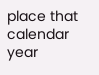place that calendar year